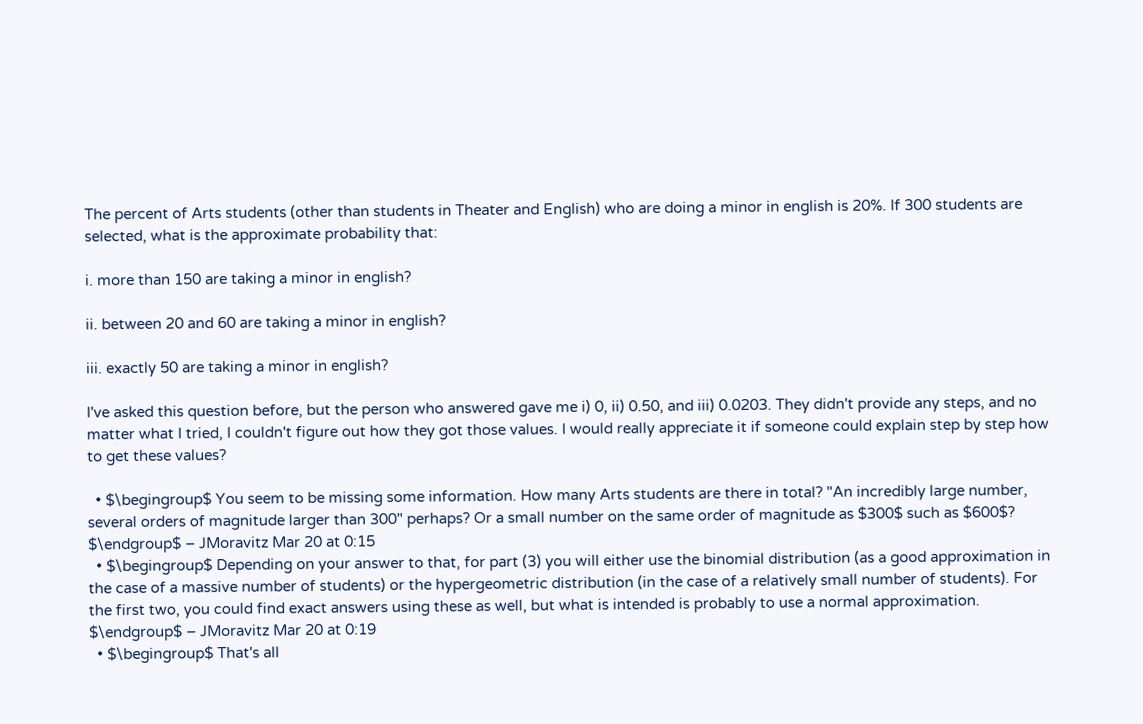The percent of Arts students (other than students in Theater and English) who are doing a minor in english is 20%. If 300 students are selected, what is the approximate probability that:

i. more than 150 are taking a minor in english?

ii. between 20 and 60 are taking a minor in english?

iii. exactly 50 are taking a minor in english?

I've asked this question before, but the person who answered gave me i) 0, ii) 0.50, and iii) 0.0203. They didn't provide any steps, and no matter what I tried, I couldn't figure out how they got those values. I would really appreciate it if someone could explain step by step how to get these values?

  • $\begingroup$ You seem to be missing some information. How many Arts students are there in total? "An incredibly large number, several orders of magnitude larger than 300" perhaps? Or a small number on the same order of magnitude as $300$ such as $600$? $\endgroup$ – JMoravitz Mar 20 at 0:15
  • $\begingroup$ Depending on your answer to that, for part (3) you will either use the binomial distribution (as a good approximation in the case of a massive number of students) or the hypergeometric distribution (in the case of a relatively small number of students). For the first two, you could find exact answers using these as well, but what is intended is probably to use a normal approximation. $\endgroup$ – JMoravitz Mar 20 at 0:19
  • $\begingroup$ That's all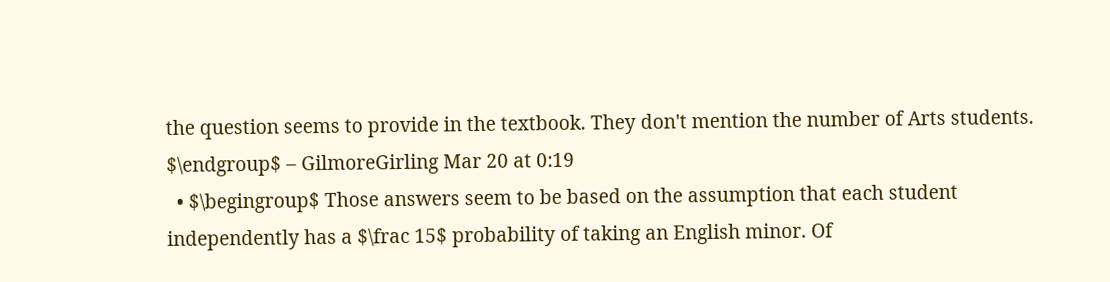the question seems to provide in the textbook. They don't mention the number of Arts students. $\endgroup$ – GilmoreGirling Mar 20 at 0:19
  • $\begingroup$ Those answers seem to be based on the assumption that each student independently has a $\frac 15$ probability of taking an English minor. Of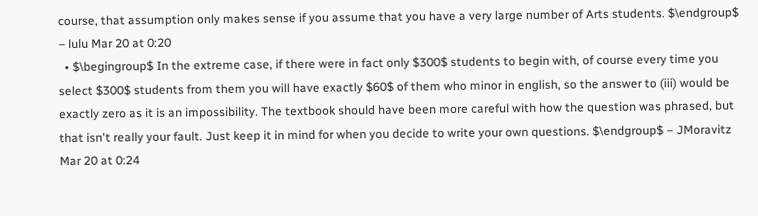course, that assumption only makes sense if you assume that you have a very large number of Arts students. $\endgroup$ – lulu Mar 20 at 0:20
  • $\begingroup$ In the extreme case, if there were in fact only $300$ students to begin with, of course every time you select $300$ students from them you will have exactly $60$ of them who minor in english, so the answer to (iii) would be exactly zero as it is an impossibility. The textbook should have been more careful with how the question was phrased, but that isn't really your fault. Just keep it in mind for when you decide to write your own questions. $\endgroup$ – JMoravitz Mar 20 at 0:24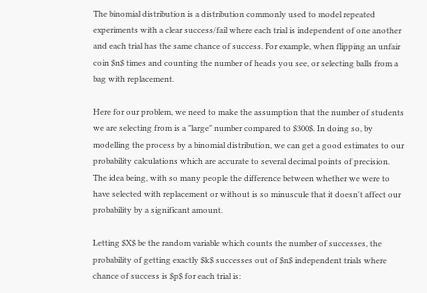The binomial distribution is a distribution commonly used to model repeated experiments with a clear success/fail where each trial is independent of one another and each trial has the same chance of success. For example, when flipping an unfair coin $n$ times and counting the number of heads you see, or selecting balls from a bag with replacement.

Here for our problem, we need to make the assumption that the number of students we are selecting from is a "large" number compared to $300$. In doing so, by modelling the process by a binomial distribution, we can get a good estimates to our probability calculations which are accurate to several decimal points of precision. The idea being, with so many people the difference between whether we were to have selected with replacement or without is so minuscule that it doesn't affect our probability by a significant amount.

Letting $X$ be the random variable which counts the number of successes, the probability of getting exactly $k$ successes out of $n$ independent trials where chance of success is $p$ for each trial is: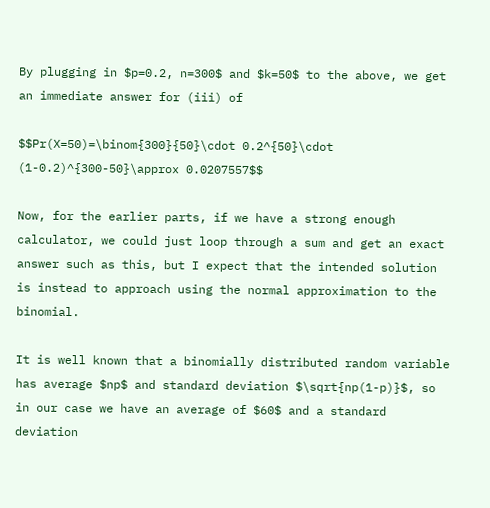By plugging in $p=0.2, n=300$ and $k=50$ to the above, we get an immediate answer for (iii) of

$$Pr(X=50)=\binom{300}{50}\cdot 0.2^{50}\cdot (1-0.2)^{300-50}\approx 0.0207557$$

Now, for the earlier parts, if we have a strong enough calculator, we could just loop through a sum and get an exact answer such as this, but I expect that the intended solution is instead to approach using the normal approximation to the binomial.

It is well known that a binomially distributed random variable has average $np$ and standard deviation $\sqrt{np(1-p)}$, so in our case we have an average of $60$ and a standard deviation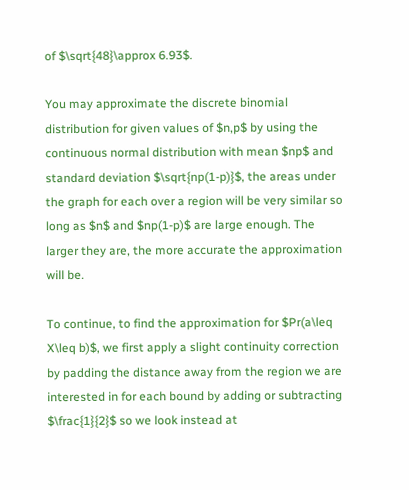of $\sqrt{48}\approx 6.93$.

You may approximate the discrete binomial distribution for given values of $n,p$ by using the continuous normal distribution with mean $np$ and standard deviation $\sqrt{np(1-p)}$, the areas under the graph for each over a region will be very similar so long as $n$ and $np(1-p)$ are large enough. The larger they are, the more accurate the approximation will be.

To continue, to find the approximation for $Pr(a\leq X\leq b)$, we first apply a slight continuity correction by padding the distance away from the region we are interested in for each bound by adding or subtracting $\frac{1}{2}$ so we look instead at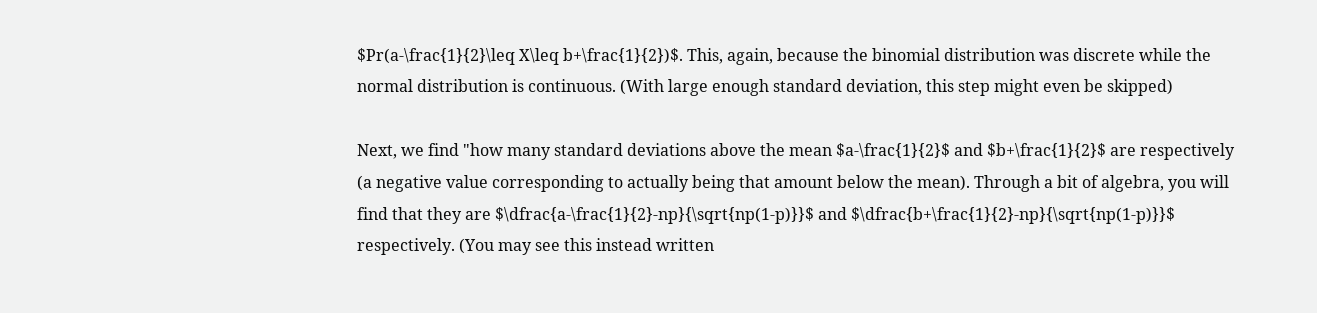$Pr(a-\frac{1}{2}\leq X\leq b+\frac{1}{2})$. This, again, because the binomial distribution was discrete while the normal distribution is continuous. (With large enough standard deviation, this step might even be skipped)

Next, we find "how many standard deviations above the mean $a-\frac{1}{2}$ and $b+\frac{1}{2}$ are respectively (a negative value corresponding to actually being that amount below the mean). Through a bit of algebra, you will find that they are $\dfrac{a-\frac{1}{2}-np}{\sqrt{np(1-p)}}$ and $\dfrac{b+\frac{1}{2}-np}{\sqrt{np(1-p)}}$ respectively. (You may see this instead written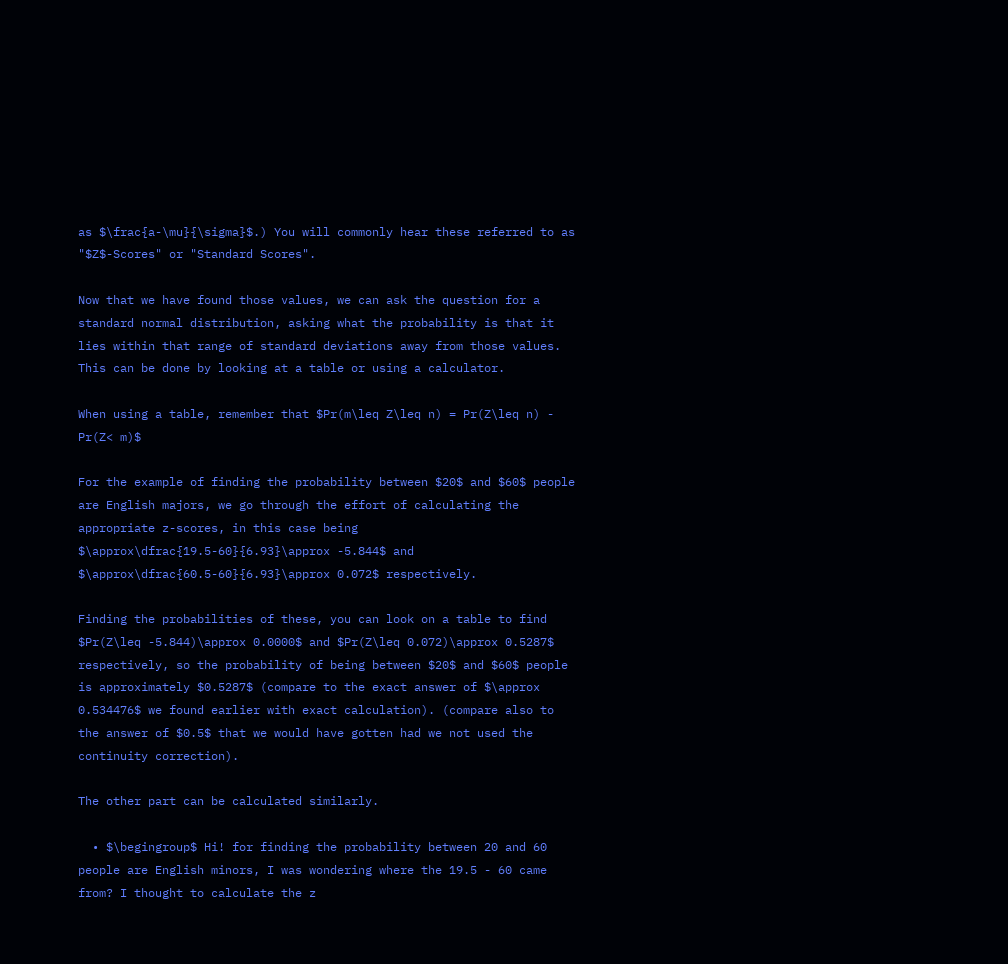as $\frac{a-\mu}{\sigma}$.) You will commonly hear these referred to as "$Z$-Scores" or "Standard Scores".

Now that we have found those values, we can ask the question for a standard normal distribution, asking what the probability is that it lies within that range of standard deviations away from those values. This can be done by looking at a table or using a calculator.

When using a table, remember that $Pr(m\leq Z\leq n) = Pr(Z\leq n) - Pr(Z< m)$

For the example of finding the probability between $20$ and $60$ people are English majors, we go through the effort of calculating the appropriate z-scores, in this case being $\approx\dfrac{19.5-60}{6.93}\approx -5.844$ and $\approx\dfrac{60.5-60}{6.93}\approx 0.072$ respectively.

Finding the probabilities of these, you can look on a table to find $Pr(Z\leq -5.844)\approx 0.0000$ and $Pr(Z\leq 0.072)\approx 0.5287$ respectively, so the probability of being between $20$ and $60$ people is approximately $0.5287$ (compare to the exact answer of $\approx 0.534476$ we found earlier with exact calculation). (compare also to the answer of $0.5$ that we would have gotten had we not used the continuity correction).

The other part can be calculated similarly.

  • $\begingroup$ Hi! for finding the probability between 20 and 60 people are English minors, I was wondering where the 19.5 - 60 came from? I thought to calculate the z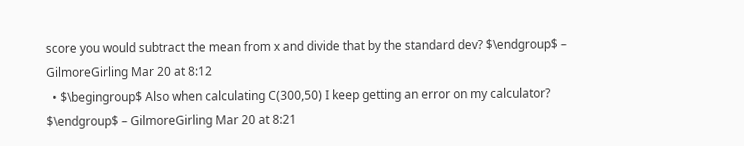score you would subtract the mean from x and divide that by the standard dev? $\endgroup$ – GilmoreGirling Mar 20 at 8:12
  • $\begingroup$ Also when calculating C(300,50) I keep getting an error on my calculator? $\endgroup$ – GilmoreGirling Mar 20 at 8:21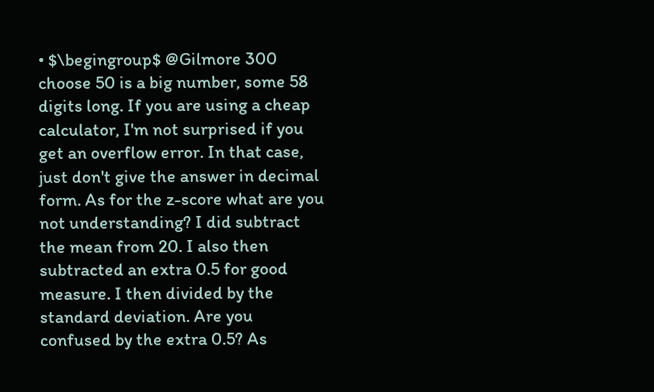• $\begingroup$ @Gilmore 300 choose 50 is a big number, some 58 digits long. If you are using a cheap calculator, I'm not surprised if you get an overflow error. In that case, just don't give the answer in decimal form. As for the z-score what are you not understanding? I did subtract the mean from 20. I also then subtracted an extra 0.5 for good measure. I then divided by the standard deviation. Are you confused by the extra 0.5? As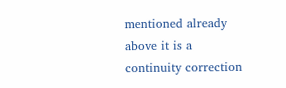mentioned already above it is a continuity correction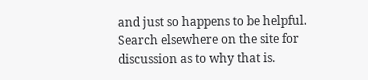and just so happens to be helpful. Search elsewhere on the site for discussion as to why that is.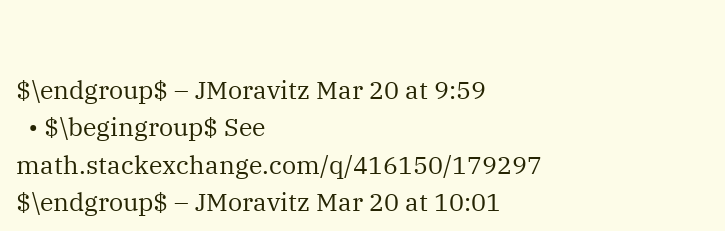$\endgroup$ – JMoravitz Mar 20 at 9:59
  • $\begingroup$ See math.stackexchange.com/q/416150/179297 $\endgroup$ – JMoravitz Mar 20 at 10:01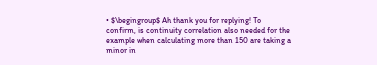• $\begingroup$ Ah thank you for replying! To confirm, is continuity correlation also needed for the example when calculating more than 150 are taking a minor in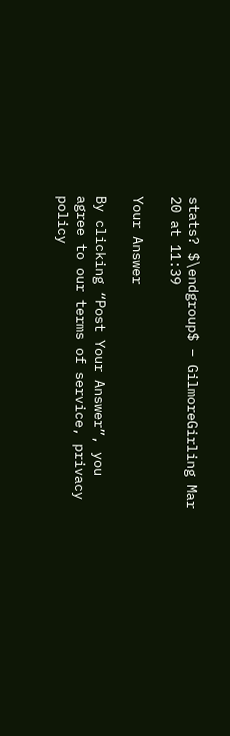stats? $\endgroup$ – GilmoreGirling Mar 20 at 11:39

Your Answer

By clicking “Post Your Answer”, you agree to our terms of service, privacy policy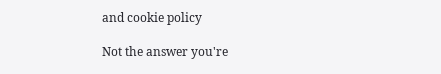and cookie policy

Not the answer you're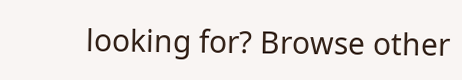looking for? Browse other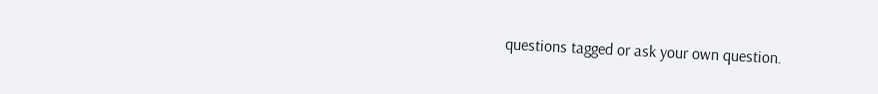questions tagged or ask your own question.